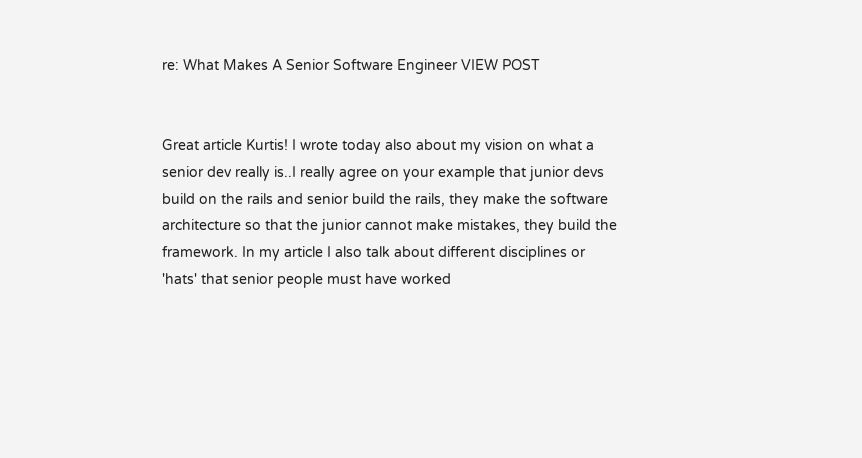re: What Makes A Senior Software Engineer VIEW POST


Great article Kurtis! I wrote today also about my vision on what a senior dev really is..I really agree on your example that junior devs build on the rails and senior build the rails, they make the software architecture so that the junior cannot make mistakes, they build the framework. In my article I also talk about different disciplines or 'hats' that senior people must have worked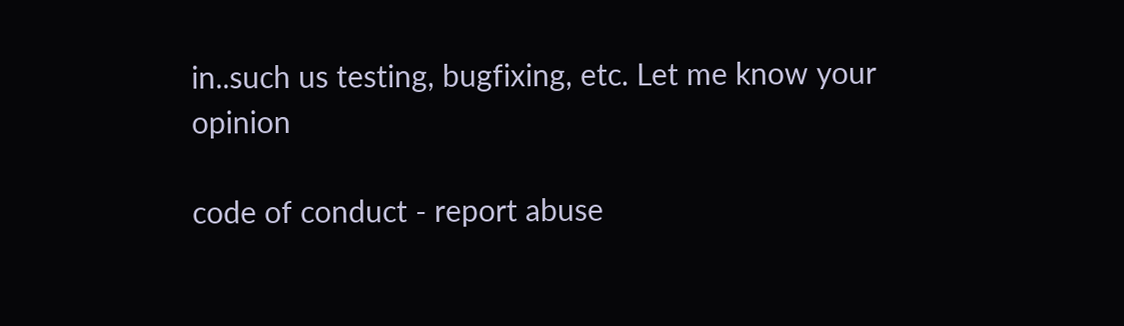in..such us testing, bugfixing, etc. Let me know your opinion

code of conduct - report abuse